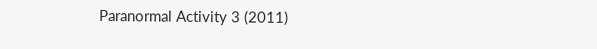Paranormal Activity 3 (2011)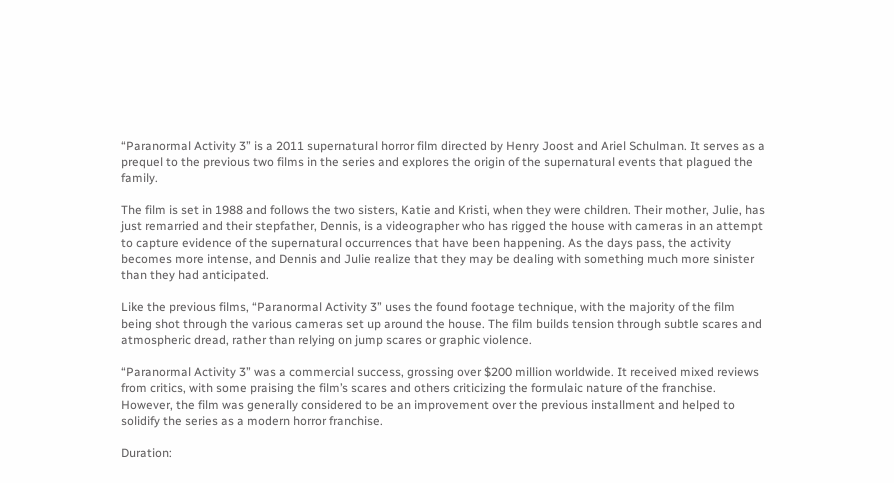“Paranormal Activity 3” is a 2011 supernatural horror film directed by Henry Joost and Ariel Schulman. It serves as a prequel to the previous two films in the series and explores the origin of the supernatural events that plagued the family.

The film is set in 1988 and follows the two sisters, Katie and Kristi, when they were children. Their mother, Julie, has just remarried and their stepfather, Dennis, is a videographer who has rigged the house with cameras in an attempt to capture evidence of the supernatural occurrences that have been happening. As the days pass, the activity becomes more intense, and Dennis and Julie realize that they may be dealing with something much more sinister than they had anticipated.

Like the previous films, “Paranormal Activity 3” uses the found footage technique, with the majority of the film being shot through the various cameras set up around the house. The film builds tension through subtle scares and atmospheric dread, rather than relying on jump scares or graphic violence.

“Paranormal Activity 3” was a commercial success, grossing over $200 million worldwide. It received mixed reviews from critics, with some praising the film’s scares and others criticizing the formulaic nature of the franchise. However, the film was generally considered to be an improvement over the previous installment and helped to solidify the series as a modern horror franchise.

Duration: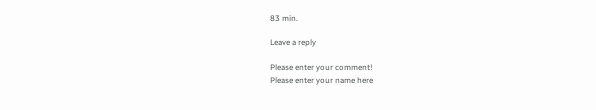83 min.

Leave a reply

Please enter your comment!
Please enter your name here